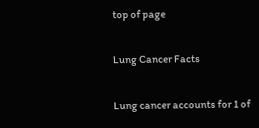top of page

Lung Cancer Facts

Lung cancer accounts for 1 of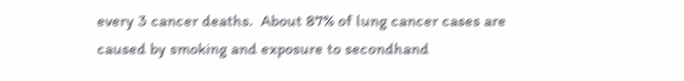every 3 cancer deaths.  About 87% of lung cancer cases are caused by smoking and exposure to secondhand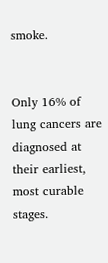smoke.


Only 16% of lung cancers are diagnosed at their earliest, most curable stages.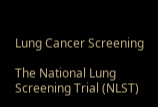Lung Cancer Screening

The National Lung Screening Trial (NLST)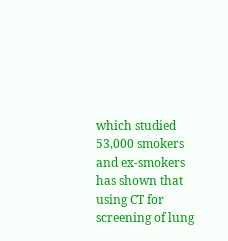which studied 53,000 smokers and ex-smokers has shown that using CT for screening of lung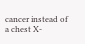cancer instead of a chest X-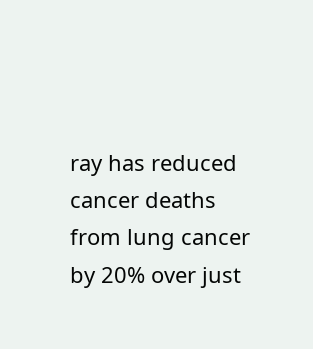ray has reduced cancer deaths from lung cancer by 20% over just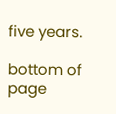five years.

bottom of page